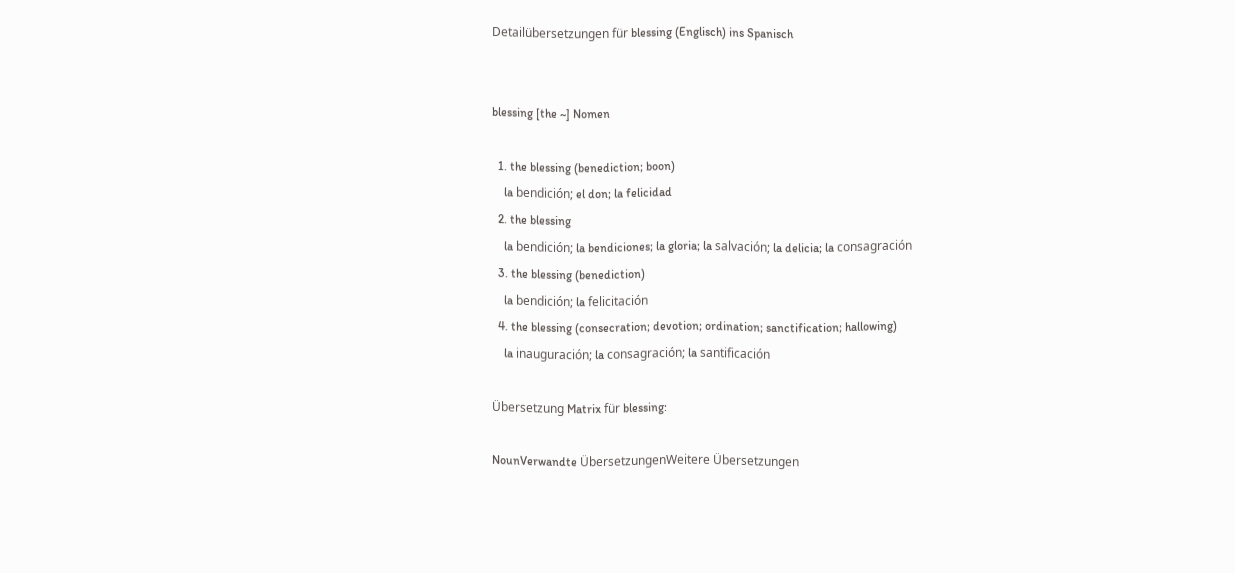Detailübersetzungen für blessing (Englisch) ins Spanisch


blessing [the ~] Nomen

  1. the blessing (benediction; boon)
    la bendición; el don; la felicidad
  2. the blessing
    la bendición; la bendiciones; la gloria; la salvación; la delicia; la consagración
  3. the blessing (benediction)
    la bendición; la felicitación
  4. the blessing (consecration; devotion; ordination; sanctification; hallowing)
    la inauguración; la consagración; la santificación

Übersetzung Matrix für blessing:

NounVerwandte ÜbersetzungenWeitere Übersetzungen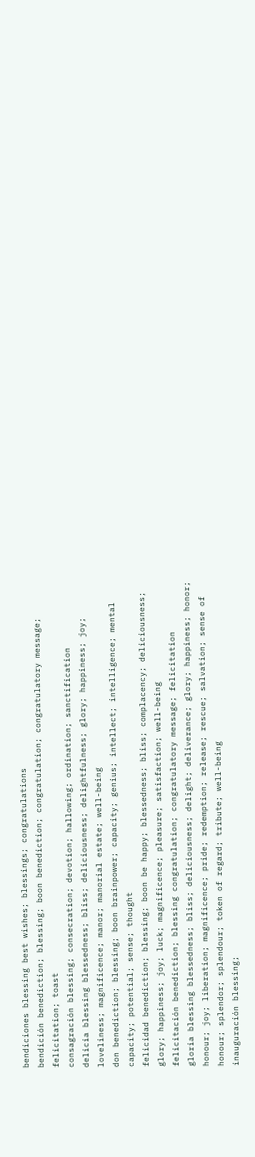bendiciones blessing best wishes; blessings; congratulations
bendición benediction; blessing; boon benediction; congratulation; congratulatory message; felicitation; toast
consagración blessing; consecration; devotion; hallowing; ordination; sanctification
delicia blessing blessedness; bliss; deliciousness; delightfulness; glory; happiness; joy; loveliness; magnificence; manor; manorial estate; well-being
don benediction; blessing; boon brainpower; capacity; genius; intellect; intelligence; mental capacity; potential; sense; thought
felicidad benediction; blessing; boon be happy; blessedness; bliss; complacency; deliciousness; glory; happiness; joy; luck; magnificence; pleasure; satisfaction; well-being
felicitación benediction; blessing congratulation; congratulatory message; felicitation
gloria blessing blessedness; bliss; deliciousness; delight; deliverance; glory; happiness; honor; honour; joy; liberation; magnificence; pride; redemption; release; rescue; salvation; sense of honour; splendor; splendour; token of regard; tribute; well-being
inauguración blessing;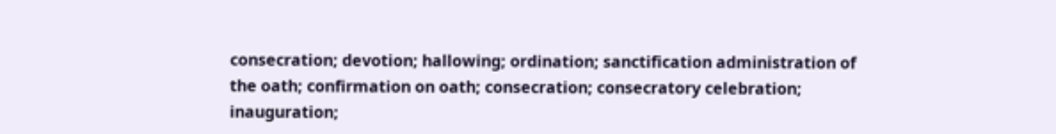consecration; devotion; hallowing; ordination; sanctification administration of the oath; confirmation on oath; consecration; consecratory celebration; inauguration;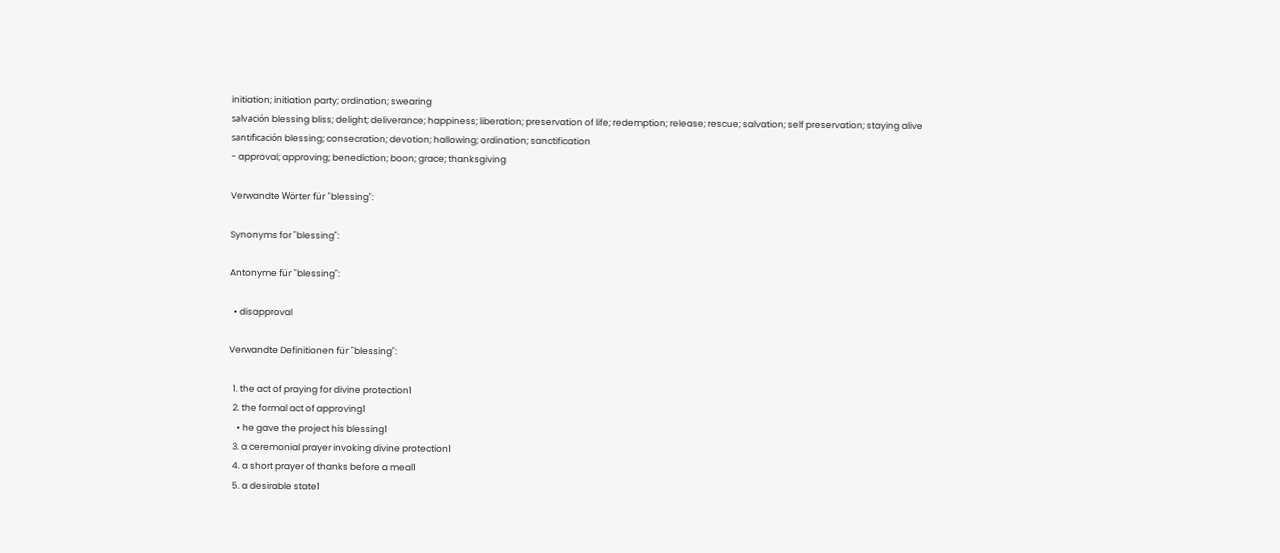initiation; initiation party; ordination; swearing
salvación blessing bliss; delight; deliverance; happiness; liberation; preservation of life; redemption; release; rescue; salvation; self preservation; staying alive
santificación blessing; consecration; devotion; hallowing; ordination; sanctification
- approval; approving; benediction; boon; grace; thanksgiving

Verwandte Wörter für "blessing":

Synonyms for "blessing":

Antonyme für "blessing":

  • disapproval

Verwandte Definitionen für "blessing":

  1. the act of praying for divine protection1
  2. the formal act of approving1
    • he gave the project his blessing1
  3. a ceremonial prayer invoking divine protection1
  4. a short prayer of thanks before a meal1
  5. a desirable state1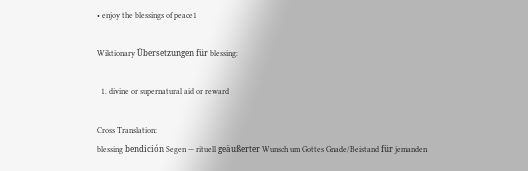• enjoy the blessings of peace1

Wiktionary Übersetzungen für blessing:

  1. divine or supernatural aid or reward

Cross Translation:
blessing bendición Segen — rituell geäußerter Wunsch um Gottes Gnade/Beistand für jemanden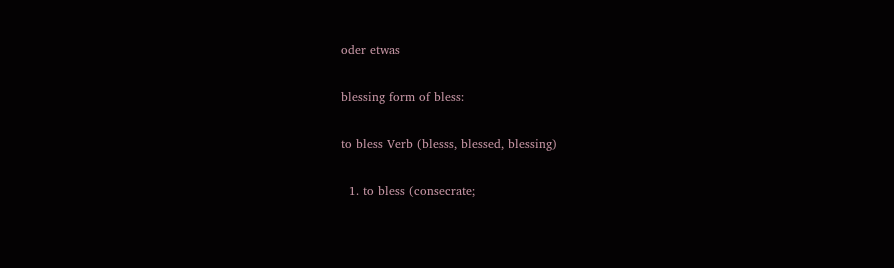oder etwas

blessing form of bless:

to bless Verb (blesss, blessed, blessing)

  1. to bless (consecrate;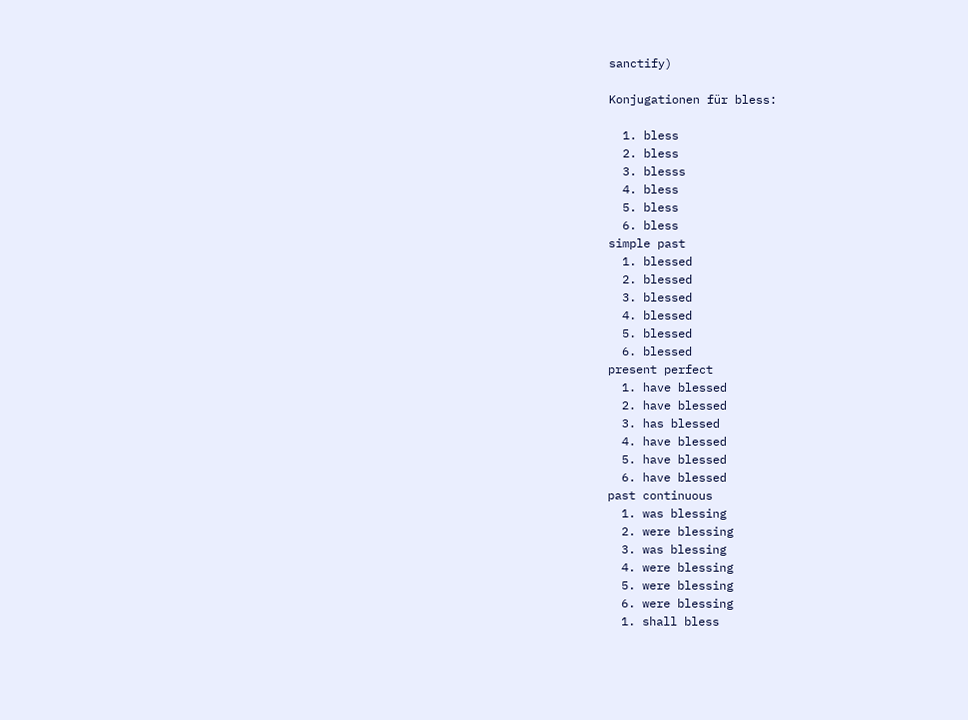sanctify)

Konjugationen für bless:

  1. bless
  2. bless
  3. blesss
  4. bless
  5. bless
  6. bless
simple past
  1. blessed
  2. blessed
  3. blessed
  4. blessed
  5. blessed
  6. blessed
present perfect
  1. have blessed
  2. have blessed
  3. has blessed
  4. have blessed
  5. have blessed
  6. have blessed
past continuous
  1. was blessing
  2. were blessing
  3. was blessing
  4. were blessing
  5. were blessing
  6. were blessing
  1. shall bless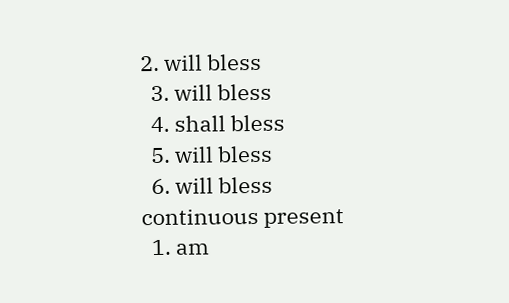2. will bless
  3. will bless
  4. shall bless
  5. will bless
  6. will bless
continuous present
  1. am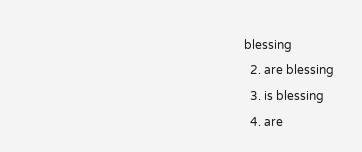blessing
  2. are blessing
  3. is blessing
  4. are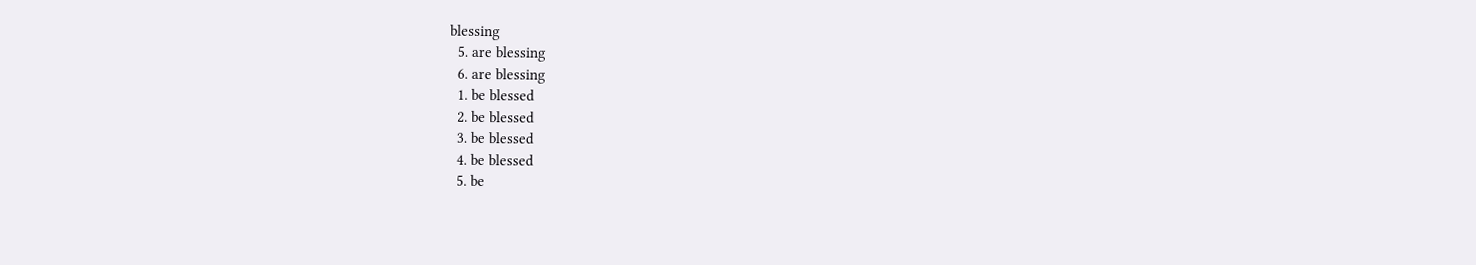blessing
  5. are blessing
  6. are blessing
  1. be blessed
  2. be blessed
  3. be blessed
  4. be blessed
  5. be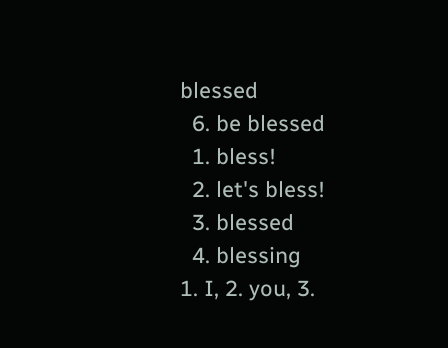blessed
  6. be blessed
  1. bless!
  2. let's bless!
  3. blessed
  4. blessing
1. I, 2. you, 3.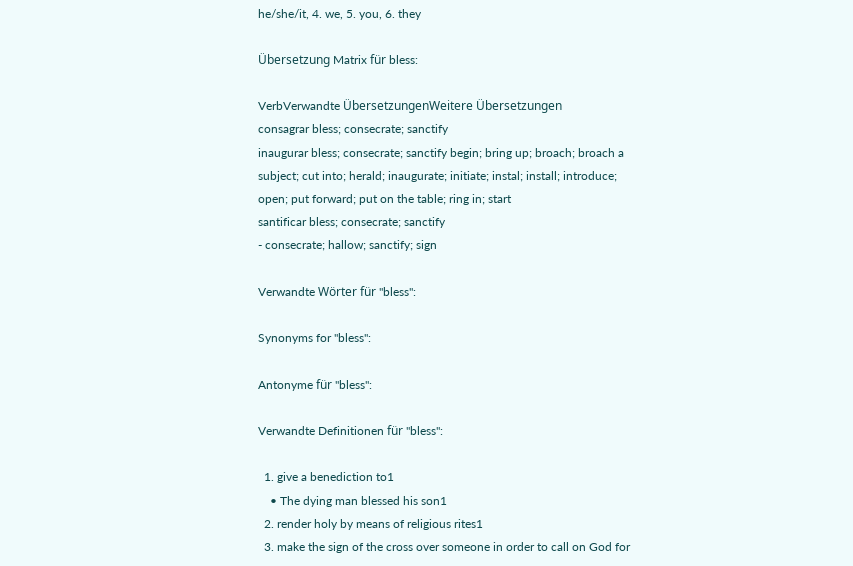he/she/it, 4. we, 5. you, 6. they

Übersetzung Matrix für bless:

VerbVerwandte ÜbersetzungenWeitere Übersetzungen
consagrar bless; consecrate; sanctify
inaugurar bless; consecrate; sanctify begin; bring up; broach; broach a subject; cut into; herald; inaugurate; initiate; instal; install; introduce; open; put forward; put on the table; ring in; start
santificar bless; consecrate; sanctify
- consecrate; hallow; sanctify; sign

Verwandte Wörter für "bless":

Synonyms for "bless":

Antonyme für "bless":

Verwandte Definitionen für "bless":

  1. give a benediction to1
    • The dying man blessed his son1
  2. render holy by means of religious rites1
  3. make the sign of the cross over someone in order to call on God for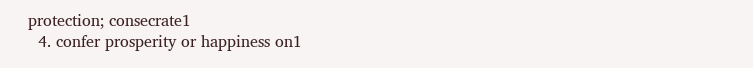protection; consecrate1
  4. confer prosperity or happiness on1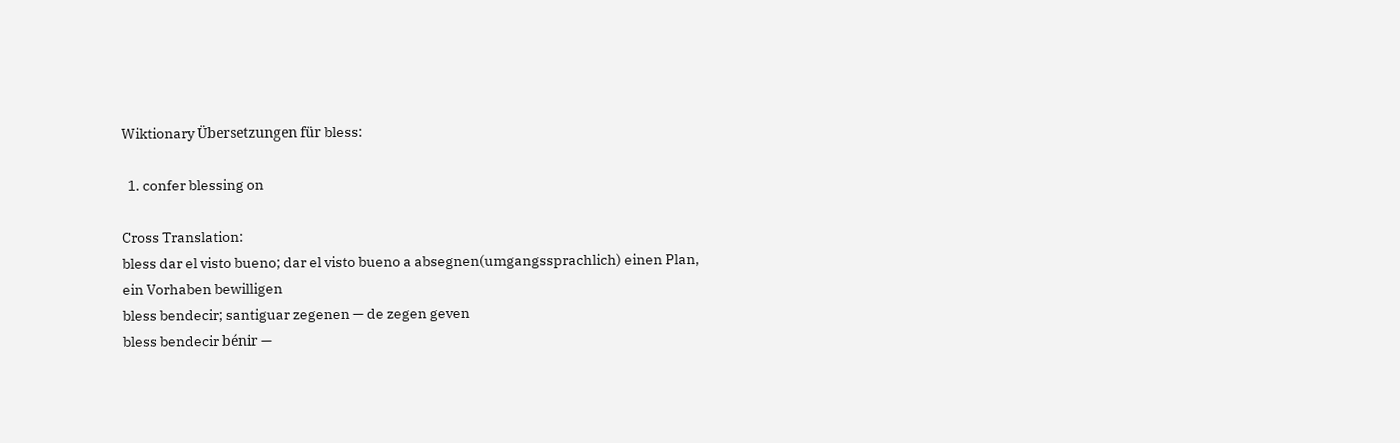Wiktionary Übersetzungen für bless:

  1. confer blessing on

Cross Translation:
bless dar el visto bueno; dar el visto bueno a absegnen(umgangssprachlich) einen Plan, ein Vorhaben bewilligen
bless bendecir; santiguar zegenen — de zegen geven
bless bendecir bénir —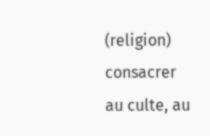(religion) consacrer au culte, au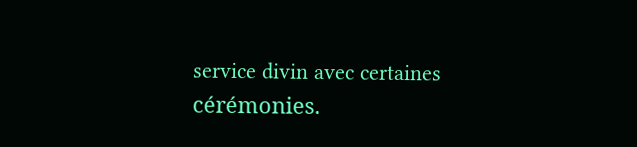service divin avec certaines cérémonies.